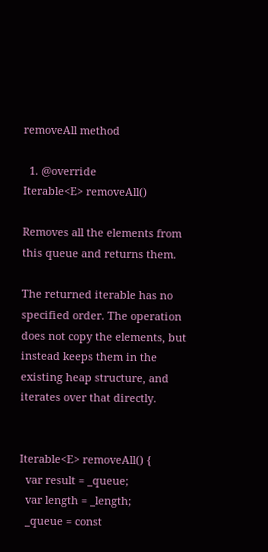removeAll method

  1. @override
Iterable<E> removeAll()

Removes all the elements from this queue and returns them.

The returned iterable has no specified order. The operation does not copy the elements, but instead keeps them in the existing heap structure, and iterates over that directly.


Iterable<E> removeAll() {
  var result = _queue;
  var length = _length;
  _queue = const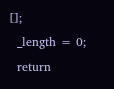[];
  _length = 0;
  return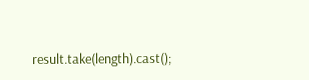result.take(length).cast();